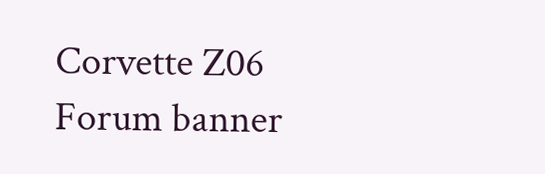Corvette Z06 Forum banner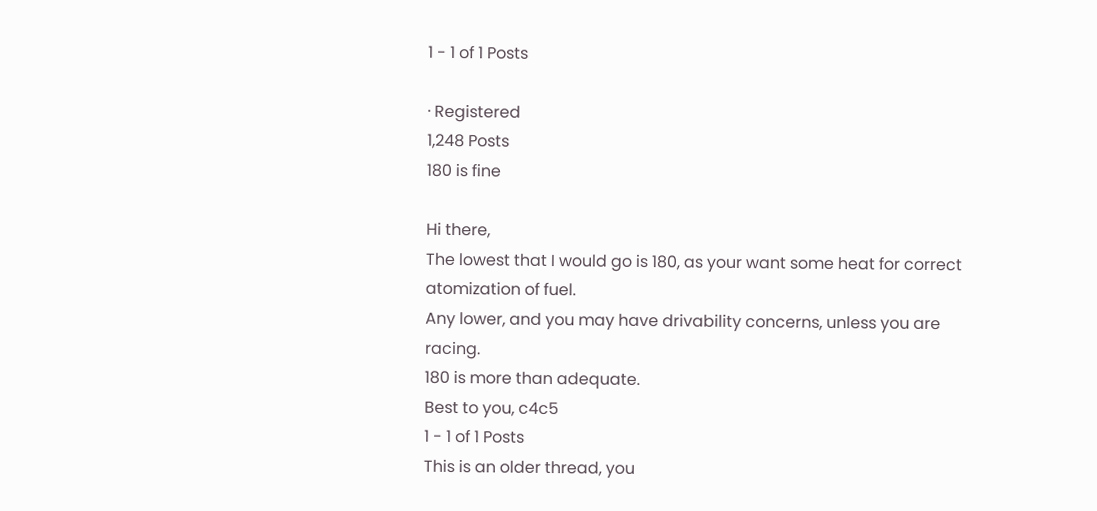1 - 1 of 1 Posts

· Registered
1,248 Posts
180 is fine

Hi there,
The lowest that I would go is 180, as your want some heat for correct atomization of fuel.
Any lower, and you may have drivability concerns, unless you are racing.
180 is more than adequate.
Best to you, c4c5
1 - 1 of 1 Posts
This is an older thread, you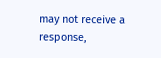may not receive a response,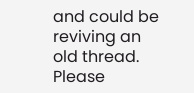and could be reviving an old thread. Please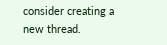consider creating a new thread.